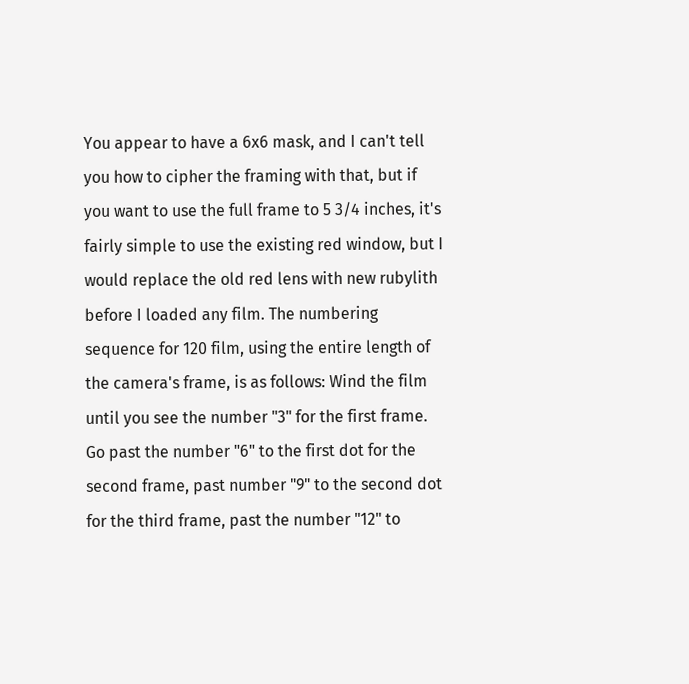You appear to have a 6x6 mask, and I can't tell you how to cipher the framing with that, but if you want to use the full frame to 5 3/4 inches, it's fairly simple to use the existing red window, but I would replace the old red lens with new rubylith before I loaded any film. The numbering sequence for 120 film, using the entire length of the camera's frame, is as follows: Wind the film until you see the number "3" for the first frame. Go past the number "6" to the first dot for the second frame, past number "9" to the second dot for the third frame, past the number "12" to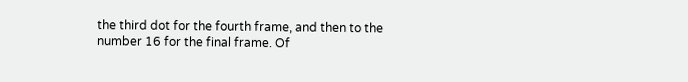the third dot for the fourth frame, and then to the number 16 for the final frame. Of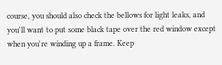course, you should also check the bellows for light leaks, and you'll want to put some black tape over the red window except when you're winding up a frame. Keep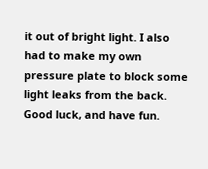it out of bright light. I also had to make my own pressure plate to block some light leaks from the back. Good luck, and have fun.